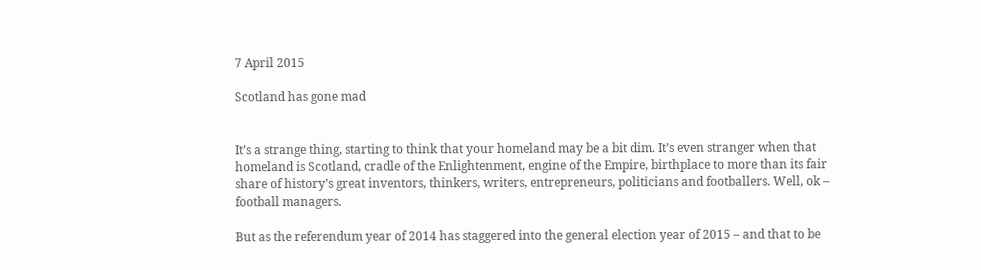7 April 2015

Scotland has gone mad


It’s a strange thing, starting to think that your homeland may be a bit dim. It’s even stranger when that homeland is Scotland, cradle of the Enlightenment, engine of the Empire, birthplace to more than its fair share of history’s great inventors, thinkers, writers, entrepreneurs, politicians and footballers. Well, ok – football managers.

But as the referendum year of 2014 has staggered into the general election year of 2015 – and that to be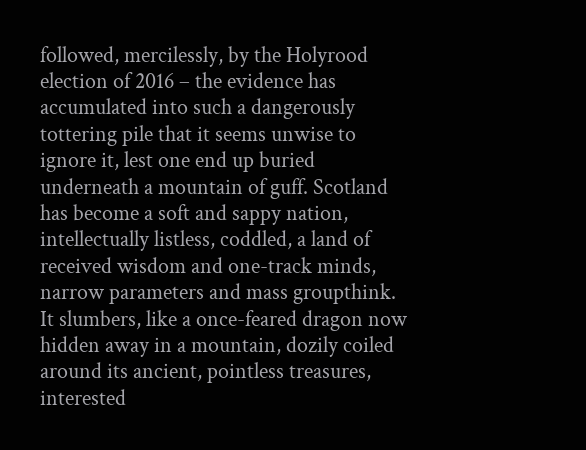followed, mercilessly, by the Holyrood election of 2016 – the evidence has accumulated into such a dangerously tottering pile that it seems unwise to ignore it, lest one end up buried underneath a mountain of guff. Scotland has become a soft and sappy nation, intellectually listless, coddled, a land of received wisdom and one-track minds, narrow parameters and mass groupthink. It slumbers, like a once-feared dragon now hidden away in a mountain, dozily coiled around its ancient, pointless treasures, interested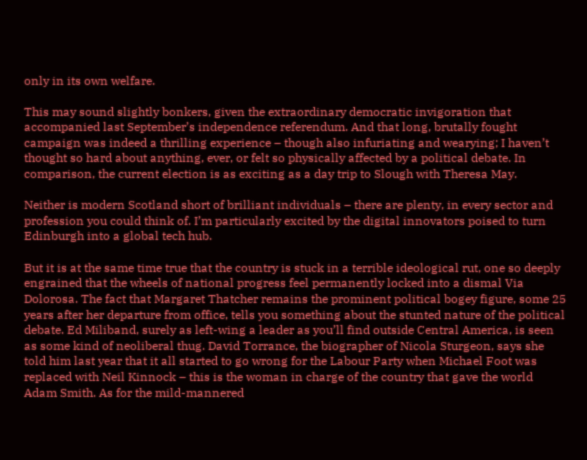only in its own welfare.

This may sound slightly bonkers, given the extraordinary democratic invigoration that accompanied last September’s independence referendum. And that long, brutally fought campaign was indeed a thrilling experience – though also infuriating and wearying; I haven’t thought so hard about anything, ever, or felt so physically affected by a political debate. In comparison, the current election is as exciting as a day trip to Slough with Theresa May.

Neither is modern Scotland short of brilliant individuals – there are plenty, in every sector and profession you could think of. I’m particularly excited by the digital innovators poised to turn Edinburgh into a global tech hub.

But it is at the same time true that the country is stuck in a terrible ideological rut, one so deeply engrained that the wheels of national progress feel permanently locked into a dismal Via Dolorosa. The fact that Margaret Thatcher remains the prominent political bogey figure, some 25 years after her departure from office, tells you something about the stunted nature of the political debate. Ed Miliband, surely as left-wing a leader as you’ll find outside Central America, is seen as some kind of neoliberal thug. David Torrance, the biographer of Nicola Sturgeon, says she told him last year that it all started to go wrong for the Labour Party when Michael Foot was replaced with Neil Kinnock – this is the woman in charge of the country that gave the world Adam Smith. As for the mild-mannered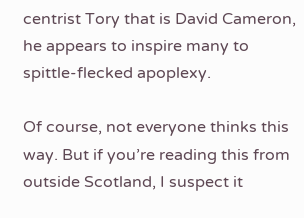centrist Tory that is David Cameron, he appears to inspire many to spittle-flecked apoplexy.

Of course, not everyone thinks this way. But if you’re reading this from outside Scotland, I suspect it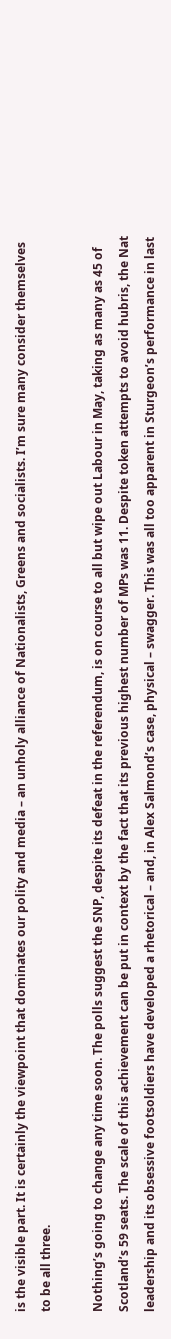is the visible part. It is certainly the viewpoint that dominates our polity and media – an unholy alliance of Nationalists, Greens and socialists. I’m sure many consider themselves to be all three.

Nothing’s going to change any time soon. The polls suggest the SNP, despite its defeat in the referendum, is on course to all but wipe out Labour in May, taking as many as 45 of Scotland’s 59 seats. The scale of this achievement can be put in context by the fact that its previous highest number of MPs was 11. Despite token attempts to avoid hubris, the Nat leadership and its obsessive footsoldiers have developed a rhetorical – and, in Alex Salmond’s case, physical – swagger. This was all too apparent in Sturgeon’s performance in last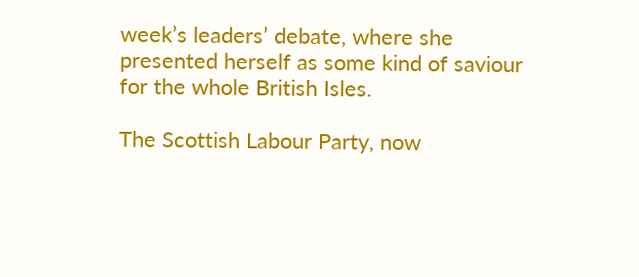week’s leaders’ debate, where she presented herself as some kind of saviour for the whole British Isles.

The Scottish Labour Party, now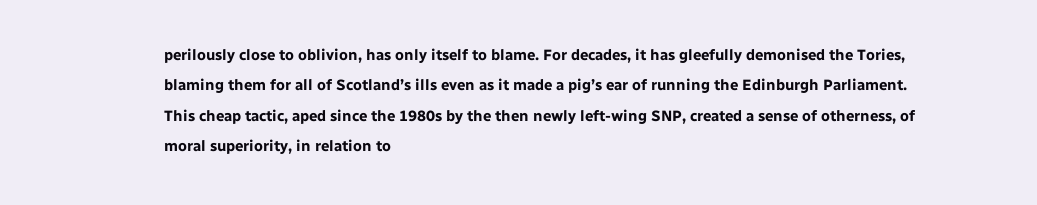perilously close to oblivion, has only itself to blame. For decades, it has gleefully demonised the Tories, blaming them for all of Scotland’s ills even as it made a pig’s ear of running the Edinburgh Parliament. This cheap tactic, aped since the 1980s by the then newly left-wing SNP, created a sense of otherness, of moral superiority, in relation to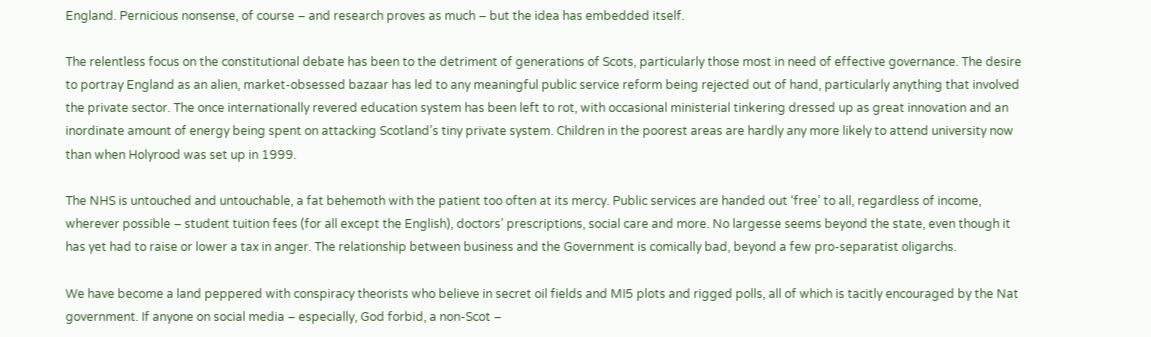England. Pernicious nonsense, of course – and research proves as much – but the idea has embedded itself.

The relentless focus on the constitutional debate has been to the detriment of generations of Scots, particularly those most in need of effective governance. The desire to portray England as an alien, market-obsessed bazaar has led to any meaningful public service reform being rejected out of hand, particularly anything that involved the private sector. The once internationally revered education system has been left to rot, with occasional ministerial tinkering dressed up as great innovation and an inordinate amount of energy being spent on attacking Scotland’s tiny private system. Children in the poorest areas are hardly any more likely to attend university now than when Holyrood was set up in 1999.

The NHS is untouched and untouchable, a fat behemoth with the patient too often at its mercy. Public services are handed out ‘free’ to all, regardless of income, wherever possible – student tuition fees (for all except the English), doctors’ prescriptions, social care and more. No largesse seems beyond the state, even though it has yet had to raise or lower a tax in anger. The relationship between business and the Government is comically bad, beyond a few pro-separatist oligarchs.

We have become a land peppered with conspiracy theorists who believe in secret oil fields and MI5 plots and rigged polls, all of which is tacitly encouraged by the Nat government. If anyone on social media – especially, God forbid, a non-Scot –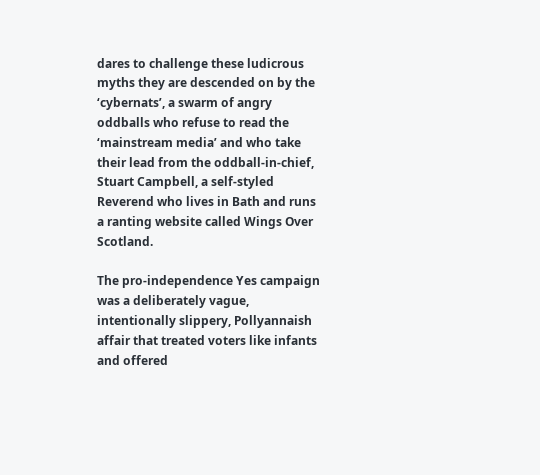dares to challenge these ludicrous myths they are descended on by the ‘cybernats’, a swarm of angry oddballs who refuse to read the ‘mainstream media’ and who take their lead from the oddball-in-chief, Stuart Campbell, a self-styled Reverend who lives in Bath and runs a ranting website called Wings Over Scotland.

The pro-independence Yes campaign was a deliberately vague, intentionally slippery, Pollyannaish affair that treated voters like infants and offered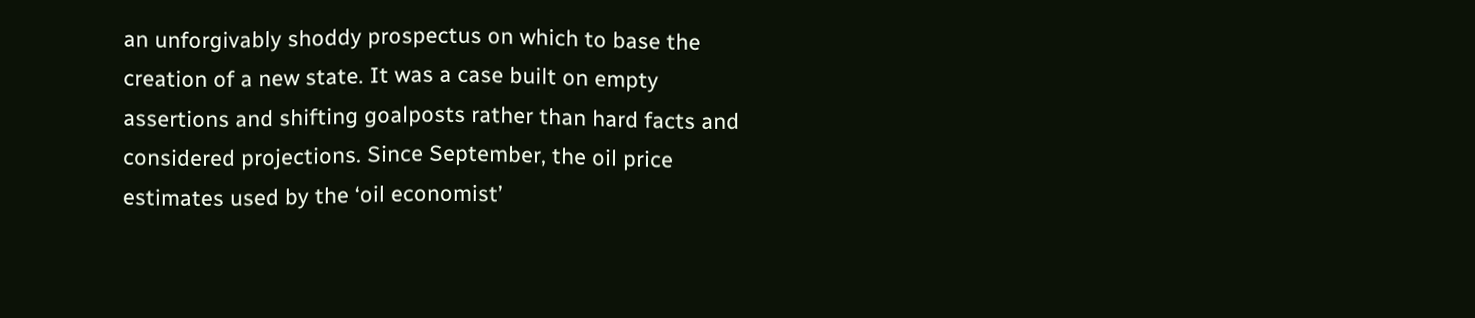an unforgivably shoddy prospectus on which to base the creation of a new state. It was a case built on empty assertions and shifting goalposts rather than hard facts and considered projections. Since September, the oil price estimates used by the ‘oil economist’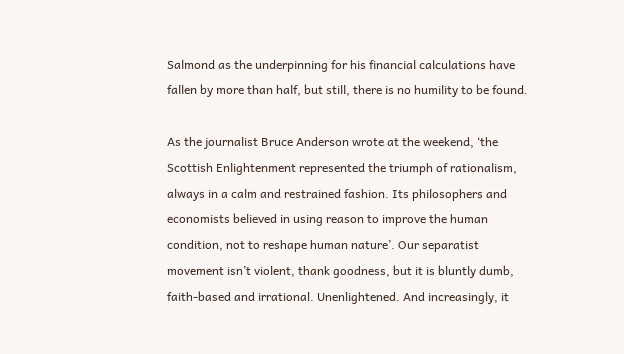Salmond as the underpinning for his financial calculations have fallen by more than half, but still, there is no humility to be found.

As the journalist Bruce Anderson wrote at the weekend, ‘the Scottish Enlightenment represented the triumph of rationalism, always in a calm and restrained fashion. Its philosophers and economists believed in using reason to improve the human condition, not to reshape human nature’. Our separatist movement isn’t violent, thank goodness, but it is bluntly dumb, faith-based and irrational. Unenlightened. And increasingly, it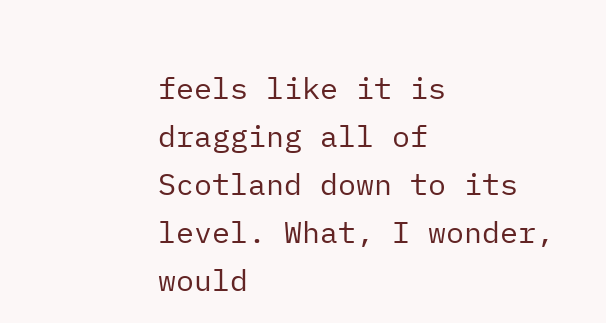feels like it is dragging all of Scotland down to its level. What, I wonder, would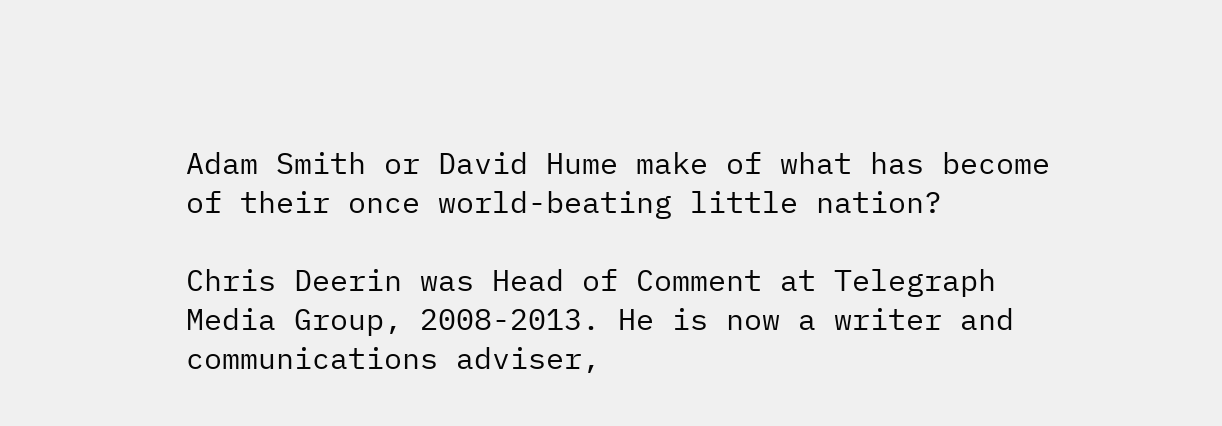Adam Smith or David Hume make of what has become of their once world-beating little nation?

Chris Deerin was Head of Comment at Telegraph Media Group, 2008-2013. He is now a writer and communications adviser,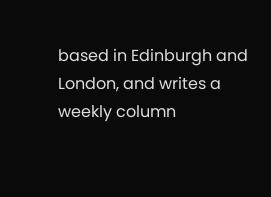based in Edinburgh and London, and writes a weekly column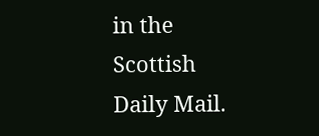in the Scottish Daily Mail.